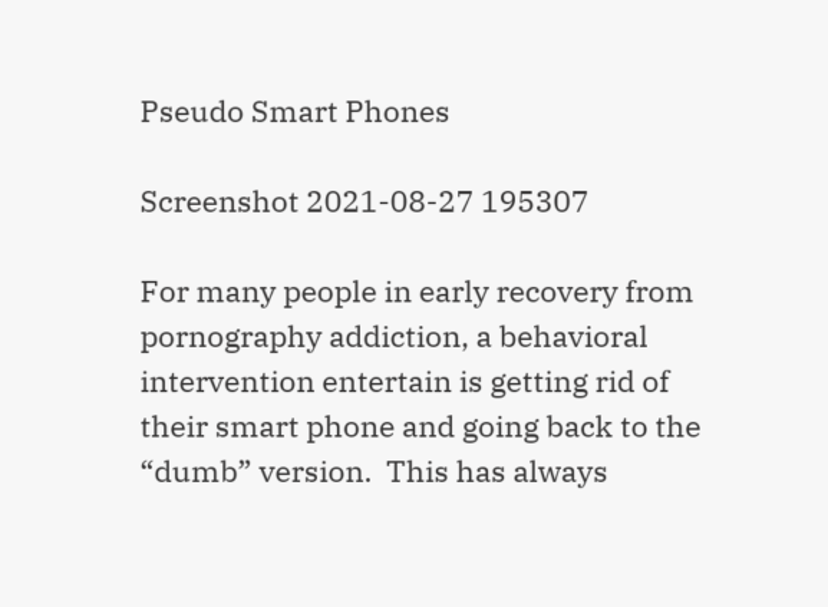Pseudo Smart Phones

Screenshot 2021-08-27 195307

For many people in early recovery from pornography addiction, a behavioral intervention entertain is getting rid of their smart phone and going back to the “dumb” version.  This has always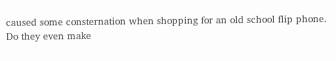caused some consternation when shopping for an old school flip phone.  Do they even make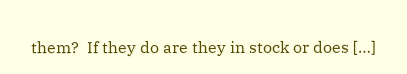them?  If they do are they in stock or does […]